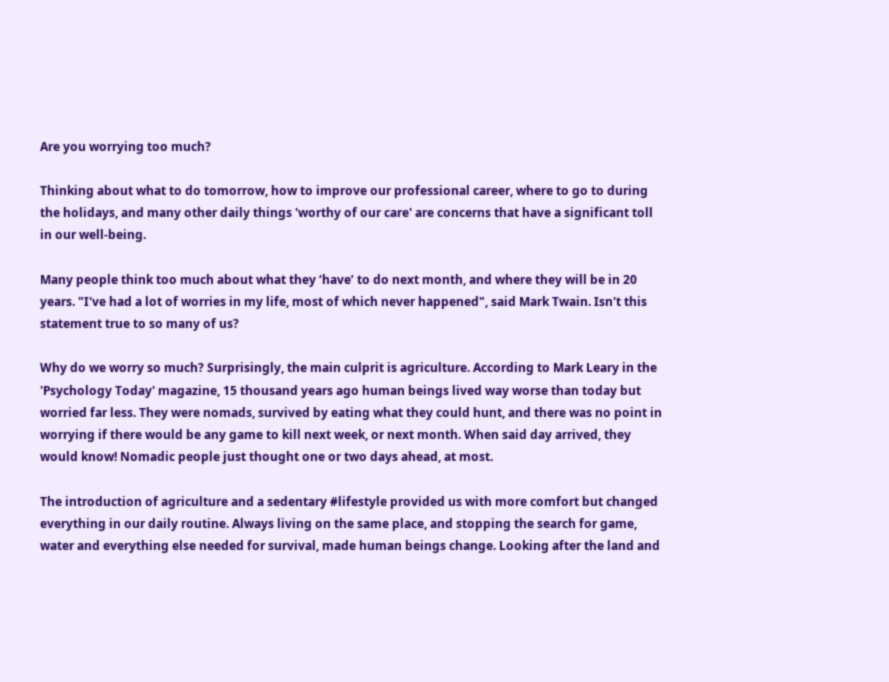Are you worrying too much?

Thinking about what to do tomorrow, how to improve our professional career, where to go to during the holidays, and many other daily things 'worthy of our care' are concerns that have a significant toll in our well-being.

Many people think too much about what they ‘have’ to do next month, and where they will be in 20 years. "I've had a lot of worries in my life, most of which never happened", said Mark Twain. Isn't this statement true to so many of us?

Why do we worry so much? Surprisingly, the main culprit is agriculture. According to Mark Leary in the 'Psychology Today' magazine, 15 thousand years ago human beings lived way worse than today but worried far less. They were nomads, survived by eating what they could hunt, and there was no point in worrying if there would be any game to kill next week, or next month. When said day arrived, they would know! Nomadic people just thought one or two days ahead, at most.

The introduction of agriculture and a sedentary #lifestyle provided us with more comfort but changed everything in our daily routine. Always living on the same place, and stopping the search for game, water and everything else needed for survival, made human beings change. Looking after the land and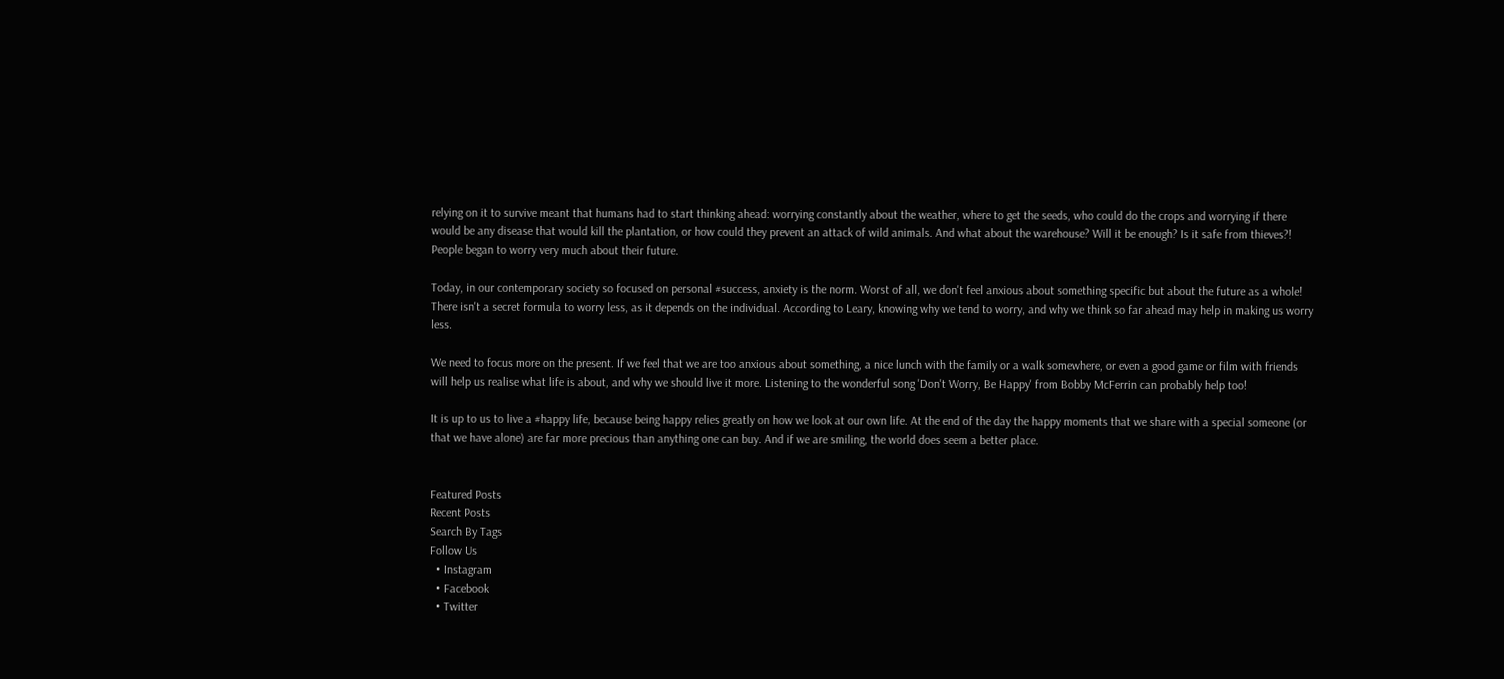relying on it to survive meant that humans had to start thinking ahead: worrying constantly about the weather, where to get the seeds, who could do the crops and worrying if there would be any disease that would kill the plantation, or how could they prevent an attack of wild animals. And what about the warehouse? Will it be enough? Is it safe from thieves?! People began to worry very much about their future.

Today, in our contemporary society so focused on personal #success, anxiety is the norm. Worst of all, we don't feel anxious about something specific but about the future as a whole! There isn't a secret formula to worry less, as it depends on the individual. According to Leary, knowing why we tend to worry, and why we think so far ahead may help in making us worry less.

We need to focus more on the present. If we feel that we are too anxious about something, a nice lunch with the family or a walk somewhere, or even a good game or film with friends will help us realise what life is about, and why we should live it more. Listening to the wonderful song 'Don't Worry, Be Happy' from Bobby McFerrin can probably help too!

It is up to us to live a #happy life, because being happy relies greatly on how we look at our own life. At the end of the day the happy moments that we share with a special someone (or that we have alone) are far more precious than anything one can buy. And if we are smiling, the world does seem a better place.


Featured Posts
Recent Posts
Search By Tags
Follow Us
  • Instagram
  • Facebook
  • Twitter